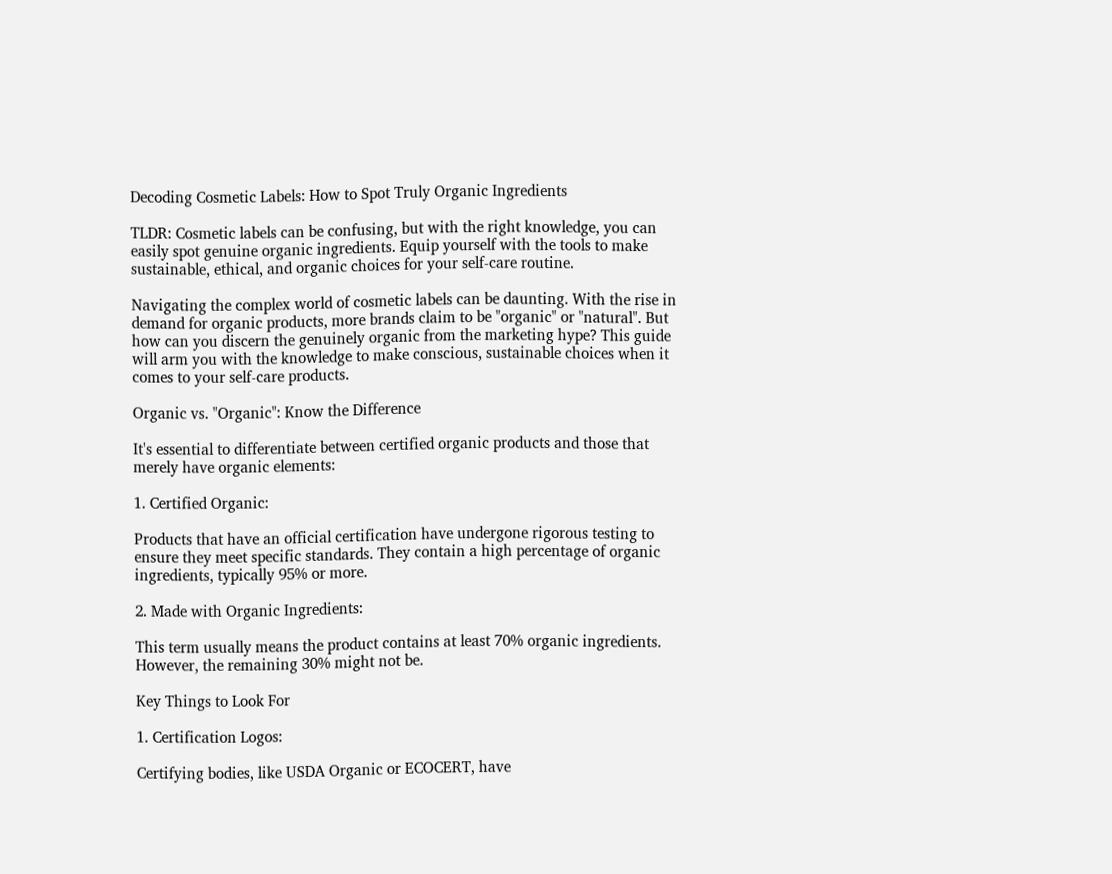Decoding Cosmetic Labels: How to Spot Truly Organic Ingredients

TLDR: Cosmetic labels can be confusing, but with the right knowledge, you can easily spot genuine organic ingredients. Equip yourself with the tools to make sustainable, ethical, and organic choices for your self-care routine.

Navigating the complex world of cosmetic labels can be daunting. With the rise in demand for organic products, more brands claim to be "organic" or "natural". But how can you discern the genuinely organic from the marketing hype? This guide will arm you with the knowledge to make conscious, sustainable choices when it comes to your self-care products.

Organic vs. "Organic": Know the Difference

It's essential to differentiate between certified organic products and those that merely have organic elements:

1. Certified Organic:

Products that have an official certification have undergone rigorous testing to ensure they meet specific standards. They contain a high percentage of organic ingredients, typically 95% or more.

2. Made with Organic Ingredients:

This term usually means the product contains at least 70% organic ingredients. However, the remaining 30% might not be.

Key Things to Look For

1. Certification Logos:

Certifying bodies, like USDA Organic or ECOCERT, have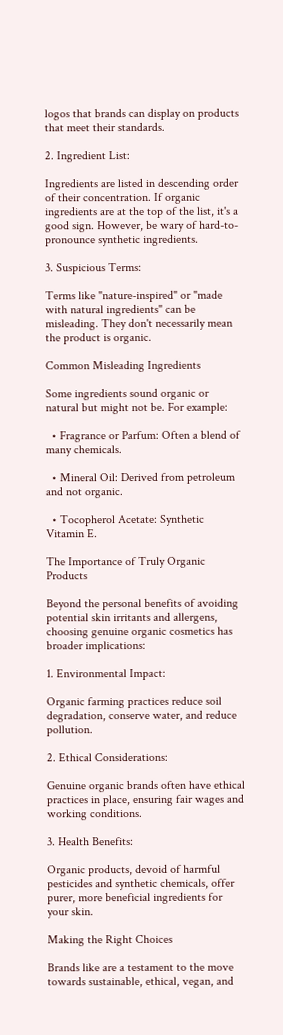logos that brands can display on products that meet their standards.

2. Ingredient List:

Ingredients are listed in descending order of their concentration. If organic ingredients are at the top of the list, it's a good sign. However, be wary of hard-to-pronounce synthetic ingredients.

3. Suspicious Terms:

Terms like "nature-inspired" or "made with natural ingredients" can be misleading. They don't necessarily mean the product is organic.

Common Misleading Ingredients

Some ingredients sound organic or natural but might not be. For example:

  • Fragrance or Parfum: Often a blend of many chemicals.

  • Mineral Oil: Derived from petroleum and not organic.

  • Tocopherol Acetate: Synthetic Vitamin E.

The Importance of Truly Organic Products

Beyond the personal benefits of avoiding potential skin irritants and allergens, choosing genuine organic cosmetics has broader implications:

1. Environmental Impact:

Organic farming practices reduce soil degradation, conserve water, and reduce pollution.

2. Ethical Considerations:

Genuine organic brands often have ethical practices in place, ensuring fair wages and working conditions.

3. Health Benefits:

Organic products, devoid of harmful pesticides and synthetic chemicals, offer purer, more beneficial ingredients for your skin.

Making the Right Choices

Brands like are a testament to the move towards sustainable, ethical, vegan, and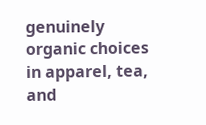genuinely organic choices in apparel, tea, and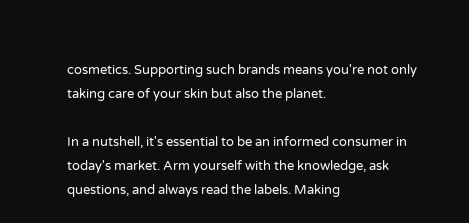cosmetics. Supporting such brands means you're not only taking care of your skin but also the planet.

In a nutshell, it's essential to be an informed consumer in today's market. Arm yourself with the knowledge, ask questions, and always read the labels. Making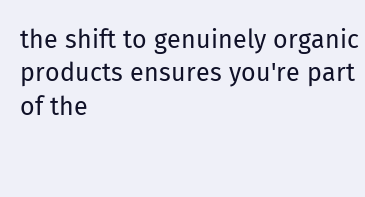the shift to genuinely organic products ensures you're part of the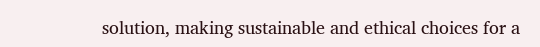solution, making sustainable and ethical choices for a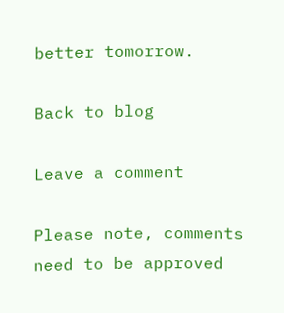better tomorrow.

Back to blog

Leave a comment

Please note, comments need to be approved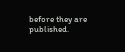before they are published.